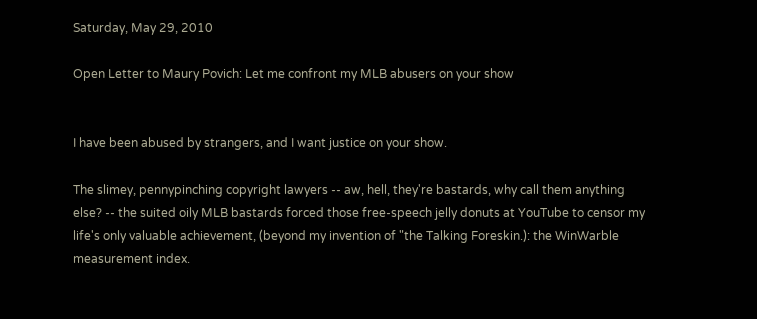Saturday, May 29, 2010

Open Letter to Maury Povich: Let me confront my MLB abusers on your show


I have been abused by strangers, and I want justice on your show.

The slimey, pennypinching copyright lawyers -- aw, hell, they're bastards, why call them anything else? -- the suited oily MLB bastards forced those free-speech jelly donuts at YouTube to censor my life's only valuable achievement, (beyond my invention of "the Talking Foreskin.): the WinWarble measurement index.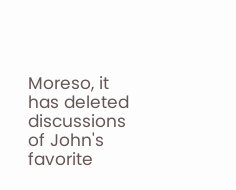Moreso, it has deleted discussions of John's favorite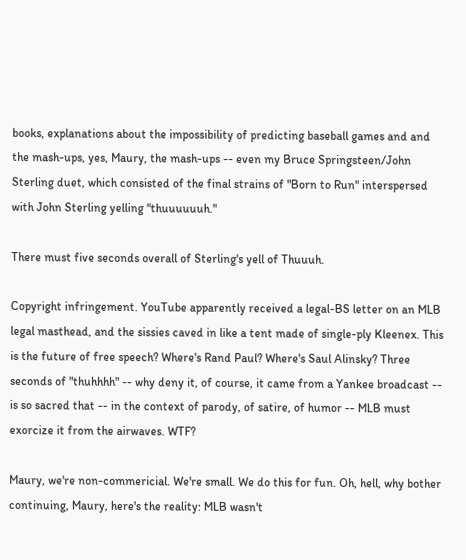books, explanations about the impossibility of predicting baseball games and and the mash-ups, yes, Maury, the mash-ups -- even my Bruce Springsteen/John Sterling duet, which consisted of the final strains of "Born to Run" interspersed with John Sterling yelling "thuuuuuuh."

There must five seconds overall of Sterling's yell of Thuuuh.

Copyright infringement. YouTube apparently received a legal-BS letter on an MLB legal masthead, and the sissies caved in like a tent made of single-ply Kleenex. This is the future of free speech? Where's Rand Paul? Where's Saul Alinsky? Three seconds of "thuhhhh" -- why deny it, of course, it came from a Yankee broadcast -- is so sacred that -- in the context of parody, of satire, of humor -- MLB must exorcize it from the airwaves. WTF?

Maury, we're non-commericial. We're small. We do this for fun. Oh, hell, why bother continuing, Maury, here's the reality: MLB wasn't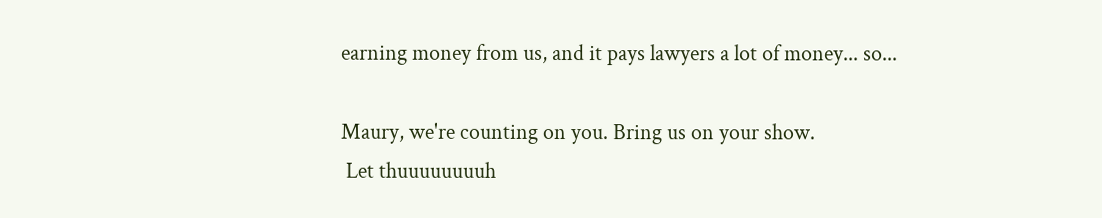earning money from us, and it pays lawyers a lot of money... so...

Maury, we're counting on you. Bring us on your show.
 Let thuuuuuuuuh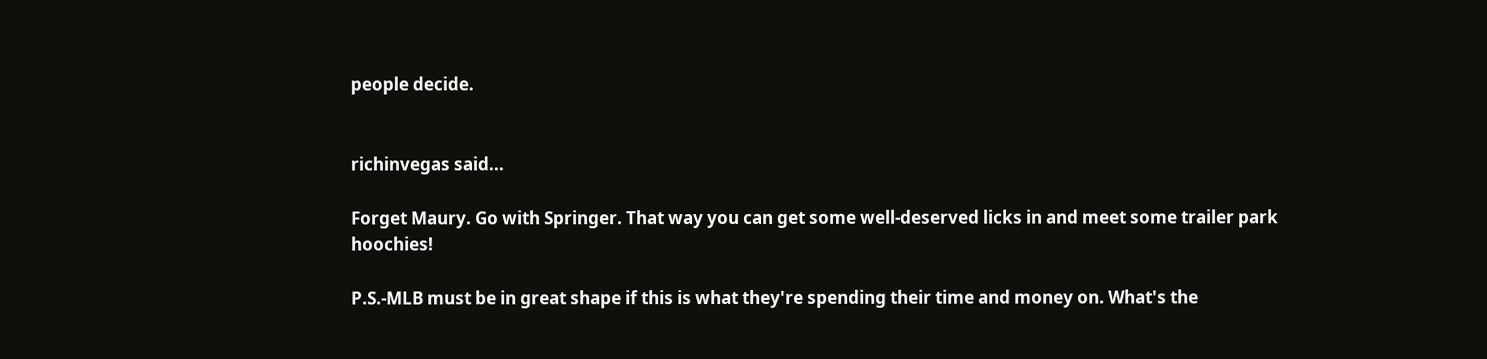people decide.


richinvegas said...

Forget Maury. Go with Springer. That way you can get some well-deserved licks in and meet some trailer park hoochies!

P.S.-MLB must be in great shape if this is what they're spending their time and money on. What's the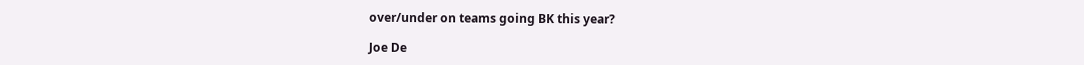over/under on teams going BK this year?

Joe De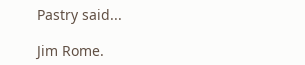Pastry said...

Jim Rome.